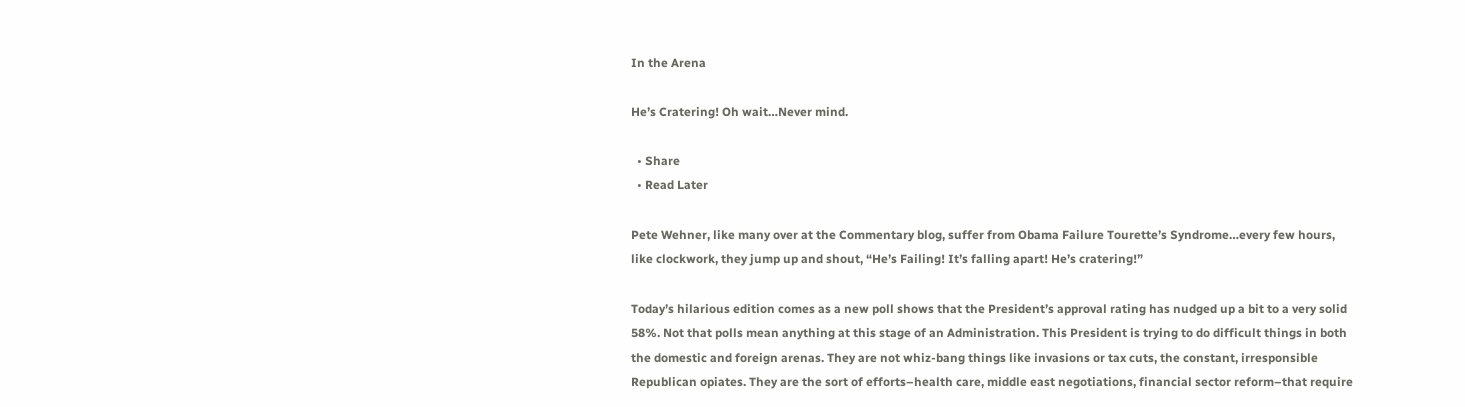In the Arena

He’s Cratering! Oh wait…Never mind.

  • Share
  • Read Later

Pete Wehner, like many over at the Commentary blog, suffer from Obama Failure Tourette’s Syndrome…every few hours, like clockwork, they jump up and shout, “He’s Failing! It’s falling apart! He’s cratering!”

Today’s hilarious edition comes as a new poll shows that the President’s approval rating has nudged up a bit to a very solid 58%. Not that polls mean anything at this stage of an Administration. This President is trying to do difficult things in both the domestic and foreign arenas. They are not whiz-bang things like invasions or tax cuts, the constant, irresponsible Republican opiates. They are the sort of efforts–health care, middle east negotiations, financial sector reform–that require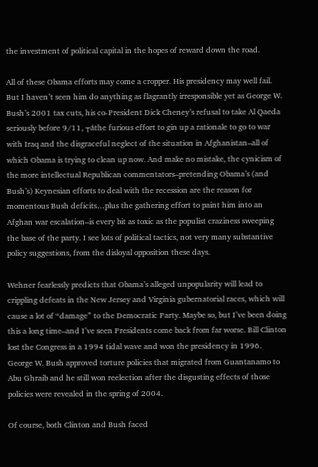the investment of political capital in the hopes of reward down the road.

All of these Obama efforts may come a cropper. His presidency may well fail. But I haven’t seen him do anything as flagrantly irresponsible yet as George W. Bush’s 2001 tax cuts, his co-President Dick Cheney’s refusal to take Al Qaeda seriously before 9/11, ┬áthe furious effort to gin up a rationale to go to war with Iraq and the disgraceful neglect of the situation in Afghanistan–all of which Obama is trying to clean up now. And make no mistake, the cynicism of the more intellectual Republican commentators–pretending Obama’s (and Bush’s) Keynesian efforts to deal with the recession are the reason for momentous Bush deficits…plus the gathering effort to paint him into an Afghan war escalation–is every bit as toxic as the populist craziness sweeping the base of the party. I see lots of political tactics, not very many substantive policy suggestions, from the disloyal opposition these days.

Wehner fearlessly predicts that Obama’s alleged unpopularity will lead to crippling defeats in the New Jersey and Virginia gubernatorial races, which will cause a lot of “damage” to the Democratic Party. Maybe so, but I’ve been doing this a long time–and I’ve seen Presidents come back from far worse. Bill Clinton lost the Congress in a 1994 tidal wave and won the presidency in 1996. George W. Bush approved torture policies that migrated from Guantanamo to Abu Ghraib and he still won reelection after the disgusting effects of those policies were revealed in the spring of 2004.

Of course, both Clinton and Bush faced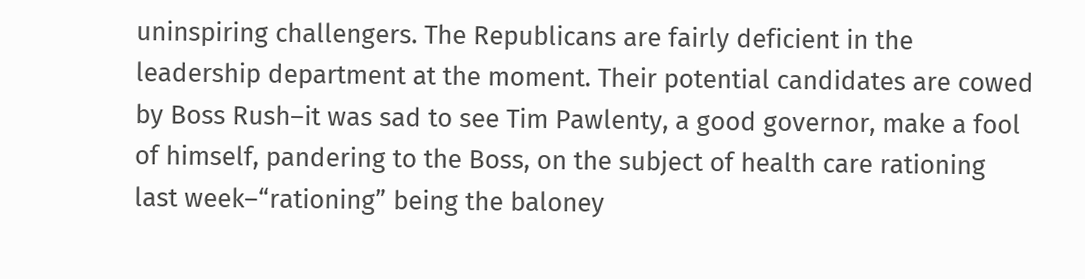uninspiring challengers. The Republicans are fairly deficient in the leadership department at the moment. Their potential candidates are cowed by Boss Rush–it was sad to see Tim Pawlenty, a good governor, make a fool of himself, pandering to the Boss, on the subject of health care rationing last week–“rationing” being the baloney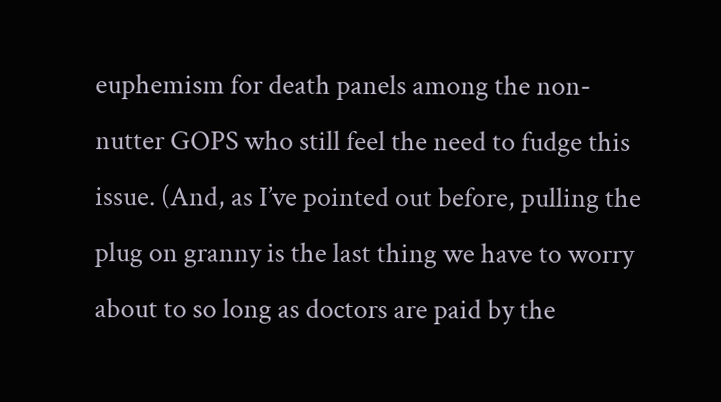euphemism for death panels among the non-nutter GOPS who still feel the need to fudge this issue. (And, as I’ve pointed out before, pulling the plug on granny is the last thing we have to worry about to so long as doctors are paid by the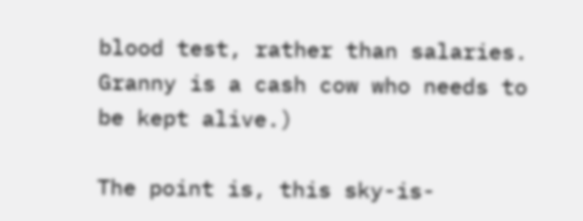blood test, rather than salaries. Granny is a cash cow who needs to be kept alive.)

The point is, this sky-is-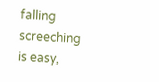falling screeching is easy,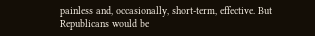painless and, occasionally, short-term, effective. But Republicans would be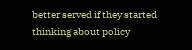better served if they started thinking about policy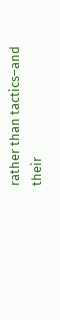rather than tactics–and their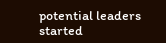potential leaders started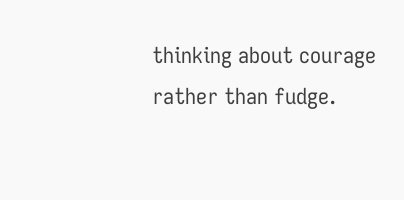thinking about courage rather than fudge.